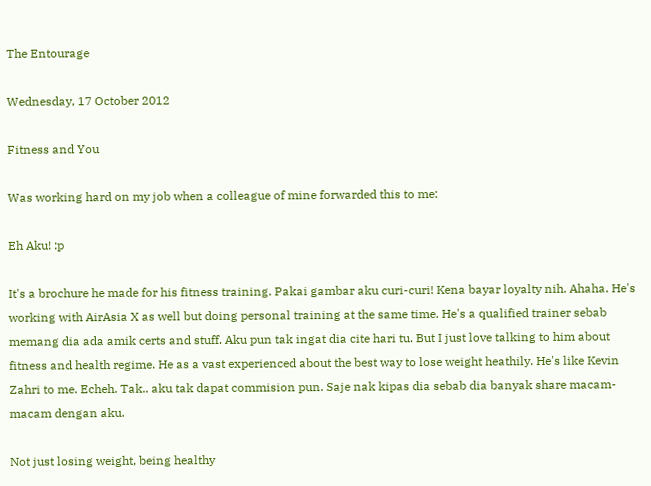The Entourage

Wednesday, 17 October 2012

Fitness and You

Was working hard on my job when a colleague of mine forwarded this to me:

Eh Aku! :p

It's a brochure he made for his fitness training. Pakai gambar aku curi-curi! Kena bayar loyalty nih. Ahaha. He's working with AirAsia X as well but doing personal training at the same time. He's a qualified trainer sebab memang dia ada amik certs and stuff. Aku pun tak ingat dia cite hari tu. But I just love talking to him about fitness and health regime. He as a vast experienced about the best way to lose weight heathily. He's like Kevin Zahri to me. Echeh. Tak.. aku tak dapat commision pun. Saje nak kipas dia sebab dia banyak share macam-macam dengan aku.

Not just losing weight, being healthy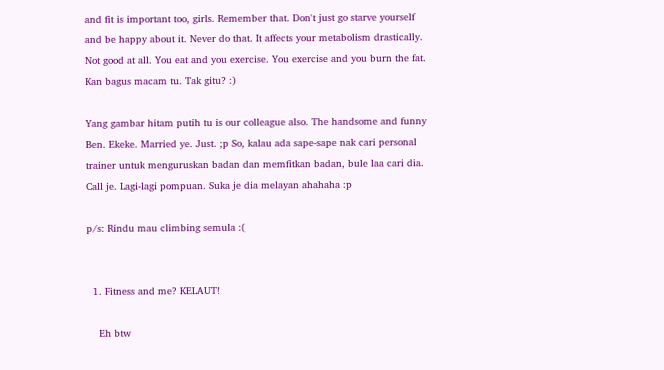and fit is important too, girls. Remember that. Don't just go starve yourself and be happy about it. Never do that. It affects your metabolism drastically. Not good at all. You eat and you exercise. You exercise and you burn the fat. Kan bagus macam tu. Tak gitu? :)

Yang gambar hitam putih tu is our colleague also. The handsome and funny Ben. Ekeke. Married ye. Just. ;p So, kalau ada sape-sape nak cari personal trainer untuk menguruskan badan dan memfitkan badan, bule laa cari dia. Call je. Lagi-lagi pompuan. Suka je dia melayan ahahaha :p

p/s: Rindu mau climbing semula :(


  1. Fitness and me? KELAUT!

    Eh btw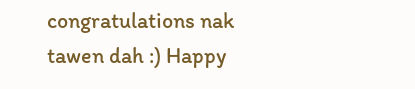congratulations nak tawen dah :) Happy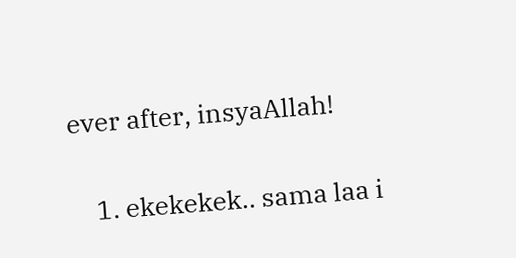ever after, insyaAllah!

    1. ekekekek.. sama laa i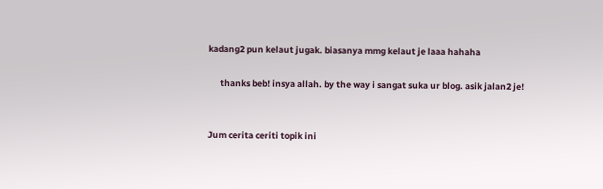kadang2 pun kelaut jugak. biasanya mmg kelaut je laaa hahaha

      thanks beb! insya allah. by the way i sangat suka ur blog. asik jalan2 je!


Jum cerita ceriti topik ini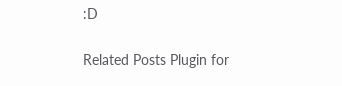:D

Related Posts Plugin for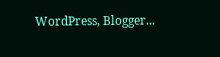WordPress, Blogger...